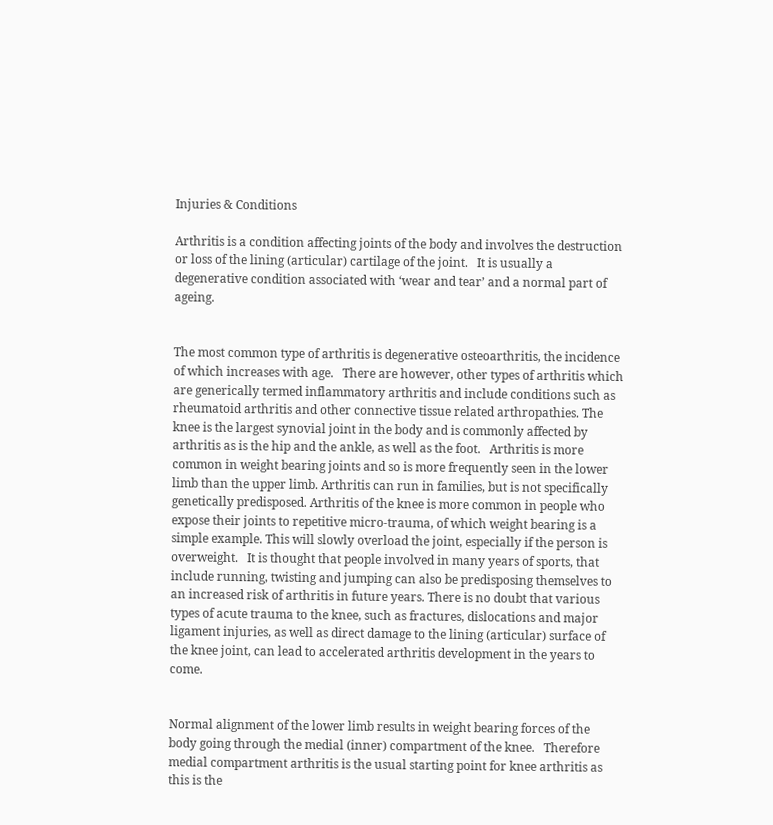Injuries & Conditions

Arthritis is a condition affecting joints of the body and involves the destruction or loss of the lining (articular) cartilage of the joint.   It is usually a degenerative condition associated with ‘wear and tear’ and a normal part of ageing.


The most common type of arthritis is degenerative osteoarthritis, the incidence of which increases with age.   There are however, other types of arthritis which are generically termed inflammatory arthritis and include conditions such as rheumatoid arthritis and other connective tissue related arthropathies. The knee is the largest synovial joint in the body and is commonly affected by arthritis as is the hip and the ankle, as well as the foot.   Arthritis is more common in weight bearing joints and so is more frequently seen in the lower limb than the upper limb. Arthritis can run in families, but is not specifically genetically predisposed. Arthritis of the knee is more common in people who expose their joints to repetitive micro-trauma, of which weight bearing is a simple example. This will slowly overload the joint, especially if the person is overweight.   It is thought that people involved in many years of sports, that include running, twisting and jumping can also be predisposing themselves to an increased risk of arthritis in future years. There is no doubt that various types of acute trauma to the knee, such as fractures, dislocations and major ligament injuries, as well as direct damage to the lining (articular) surface of the knee joint, can lead to accelerated arthritis development in the years to come.


Normal alignment of the lower limb results in weight bearing forces of the body going through the medial (inner) compartment of the knee.   Therefore medial compartment arthritis is the usual starting point for knee arthritis as this is the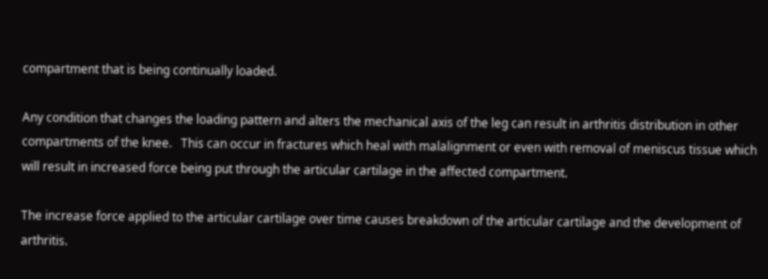compartment that is being continually loaded.

Any condition that changes the loading pattern and alters the mechanical axis of the leg can result in arthritis distribution in other compartments of the knee.   This can occur in fractures which heal with malalignment or even with removal of meniscus tissue which will result in increased force being put through the articular cartilage in the affected compartment.

The increase force applied to the articular cartilage over time causes breakdown of the articular cartilage and the development of arthritis.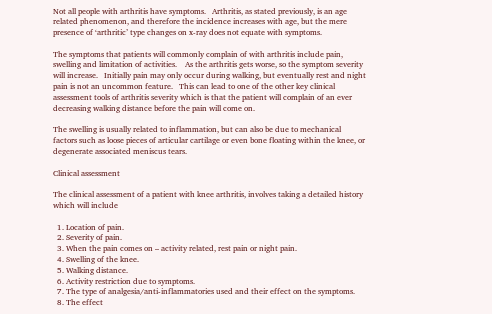Not all people with arthritis have symptoms.   Arthritis, as stated previously, is an age related phenomenon, and therefore the incidence increases with age, but the mere presence of ‘arthritic’ type changes on x-ray does not equate with symptoms.

The symptoms that patients will commonly complain of with arthritis include pain, swelling and limitation of activities.    As the arthritis gets worse, so the symptom severity will increase.   Initially pain may only occur during walking, but eventually rest and night pain is not an uncommon feature.   This can lead to one of the other key clinical assessment tools of arthritis severity which is that the patient will complain of an ever decreasing walking distance before the pain will come on.

The swelling is usually related to inflammation, but can also be due to mechanical factors such as loose pieces of articular cartilage or even bone floating within the knee, or degenerate associated meniscus tears.

Clinical assessment

The clinical assessment of a patient with knee arthritis, involves taking a detailed history which will include

  1. Location of pain.
  2. Severity of pain.
  3. When the pain comes on – activity related, rest pain or night pain.
  4. Swelling of the knee.
  5. Walking distance.
  6. Activity restriction due to symptoms.
  7. The type of analgesia/anti-inflammatories used and their effect on the symptoms.
  8. The effect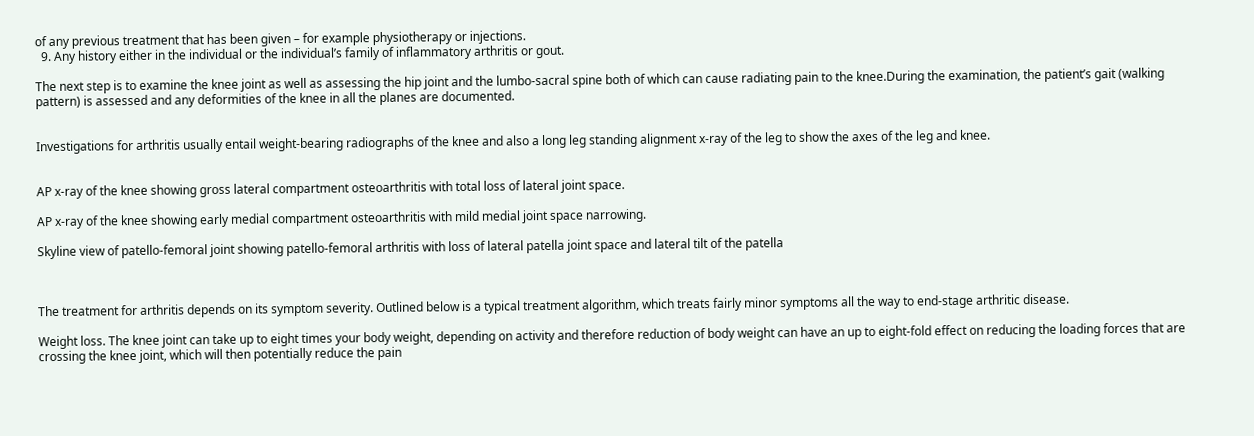of any previous treatment that has been given – for example physiotherapy or injections.
  9. Any history either in the individual or the individual’s family of inflammatory arthritis or gout.

The next step is to examine the knee joint as well as assessing the hip joint and the lumbo-sacral spine both of which can cause radiating pain to the knee.During the examination, the patient’s gait (walking pattern) is assessed and any deformities of the knee in all the planes are documented.


Investigations for arthritis usually entail weight-bearing radiographs of the knee and also a long leg standing alignment x-ray of the leg to show the axes of the leg and knee.


AP x-ray of the knee showing gross lateral compartment osteoarthritis with total loss of lateral joint space.

AP x-ray of the knee showing early medial compartment osteoarthritis with mild medial joint space narrowing.

Skyline view of patello-femoral joint showing patello-femoral arthritis with loss of lateral patella joint space and lateral tilt of the patella



The treatment for arthritis depends on its symptom severity. Outlined below is a typical treatment algorithm, which treats fairly minor symptoms all the way to end-stage arthritic disease.

Weight loss. The knee joint can take up to eight times your body weight, depending on activity and therefore reduction of body weight can have an up to eight-fold effect on reducing the loading forces that are crossing the knee joint, which will then potentially reduce the pain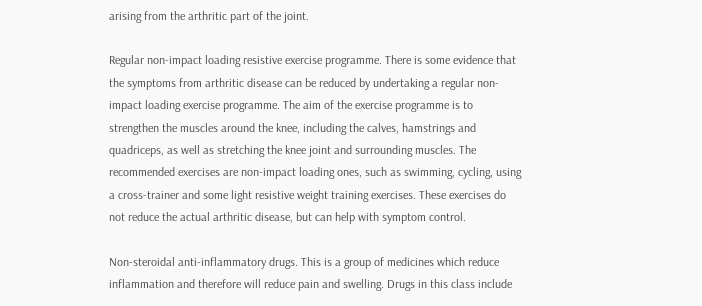arising from the arthritic part of the joint.

Regular non-impact loading resistive exercise programme. There is some evidence that the symptoms from arthritic disease can be reduced by undertaking a regular non-impact loading exercise programme. The aim of the exercise programme is to strengthen the muscles around the knee, including the calves, hamstrings and quadriceps, as well as stretching the knee joint and surrounding muscles. The recommended exercises are non-impact loading ones, such as swimming, cycling, using a cross-trainer and some light resistive weight training exercises. These exercises do not reduce the actual arthritic disease, but can help with symptom control.

Non-steroidal anti-inflammatory drugs. This is a group of medicines which reduce inflammation and therefore will reduce pain and swelling. Drugs in this class include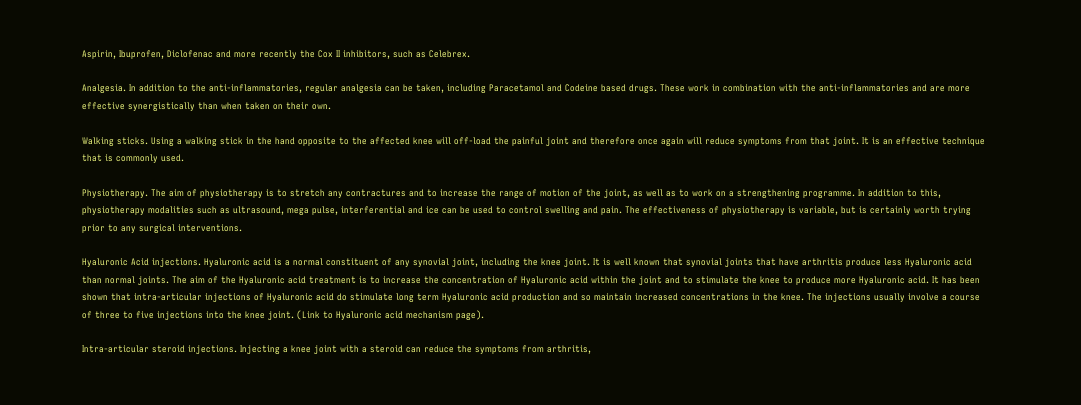Aspirin, Ibuprofen, Diclofenac and more recently the Cox II inhibitors, such as Celebrex.

Analgesia. In addition to the anti-inflammatories, regular analgesia can be taken, including Paracetamol and Codeine based drugs. These work in combination with the anti-inflammatories and are more effective synergistically than when taken on their own.

Walking sticks. Using a walking stick in the hand opposite to the affected knee will off-load the painful joint and therefore once again will reduce symptoms from that joint. It is an effective technique that is commonly used.

Physiotherapy. The aim of physiotherapy is to stretch any contractures and to increase the range of motion of the joint, as well as to work on a strengthening programme. In addition to this, physiotherapy modalities such as ultrasound, mega pulse, interferential and ice can be used to control swelling and pain. The effectiveness of physiotherapy is variable, but is certainly worth trying prior to any surgical interventions.

Hyaluronic Acid injections. Hyaluronic acid is a normal constituent of any synovial joint, including the knee joint. It is well known that synovial joints that have arthritis produce less Hyaluronic acid than normal joints. The aim of the Hyaluronic acid treatment is to increase the concentration of Hyaluronic acid within the joint and to stimulate the knee to produce more Hyaluronic acid. It has been shown that intra-articular injections of Hyaluronic acid do stimulate long term Hyaluronic acid production and so maintain increased concentrations in the knee. The injections usually involve a course of three to five injections into the knee joint. (Link to Hyaluronic acid mechanism page).

Intra-articular steroid injections. Injecting a knee joint with a steroid can reduce the symptoms from arthritis,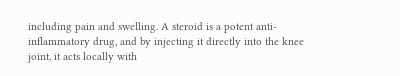including pain and swelling. A steroid is a potent anti-inflammatory drug, and by injecting it directly into the knee joint, it acts locally with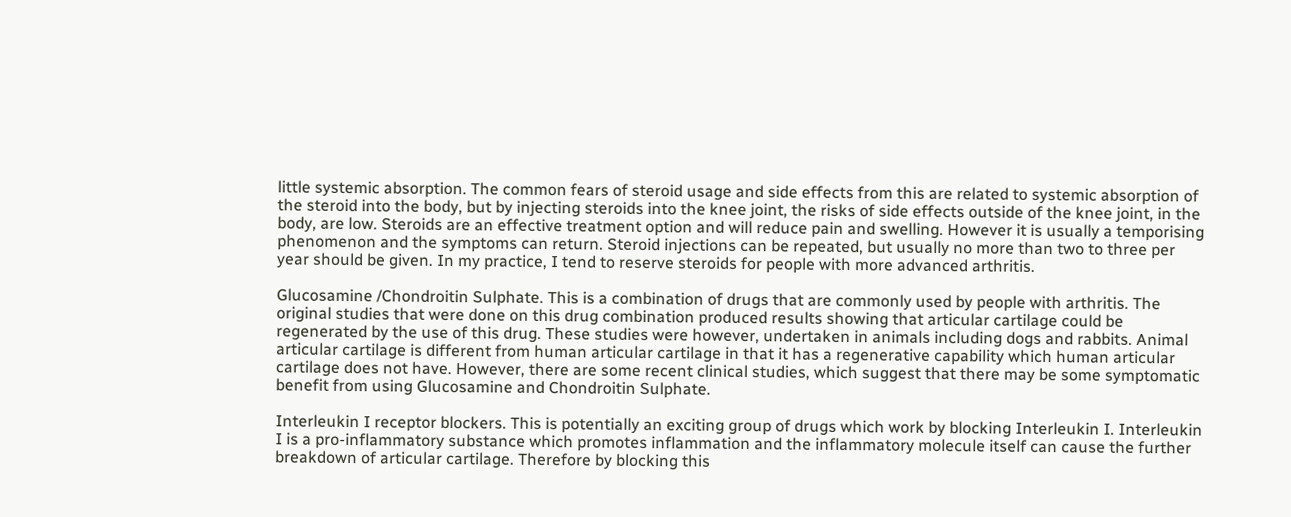little systemic absorption. The common fears of steroid usage and side effects from this are related to systemic absorption of the steroid into the body, but by injecting steroids into the knee joint, the risks of side effects outside of the knee joint, in the body, are low. Steroids are an effective treatment option and will reduce pain and swelling. However it is usually a temporising phenomenon and the symptoms can return. Steroid injections can be repeated, but usually no more than two to three per year should be given. In my practice, I tend to reserve steroids for people with more advanced arthritis.

Glucosamine /Chondroitin Sulphate. This is a combination of drugs that are commonly used by people with arthritis. The original studies that were done on this drug combination produced results showing that articular cartilage could be regenerated by the use of this drug. These studies were however, undertaken in animals including dogs and rabbits. Animal articular cartilage is different from human articular cartilage in that it has a regenerative capability which human articular cartilage does not have. However, there are some recent clinical studies, which suggest that there may be some symptomatic benefit from using Glucosamine and Chondroitin Sulphate.

Interleukin I receptor blockers. This is potentially an exciting group of drugs which work by blocking Interleukin I. Interleukin I is a pro-inflammatory substance which promotes inflammation and the inflammatory molecule itself can cause the further breakdown of articular cartilage. Therefore by blocking this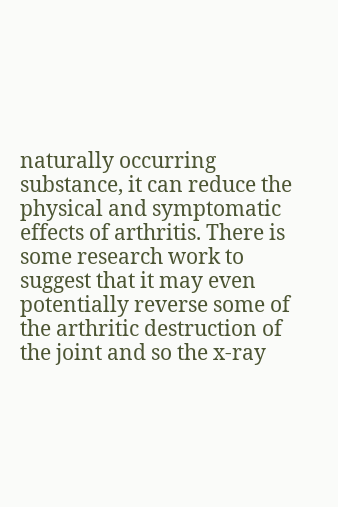naturally occurring substance, it can reduce the physical and symptomatic effects of arthritis. There is some research work to suggest that it may even potentially reverse some of the arthritic destruction of the joint and so the x-ray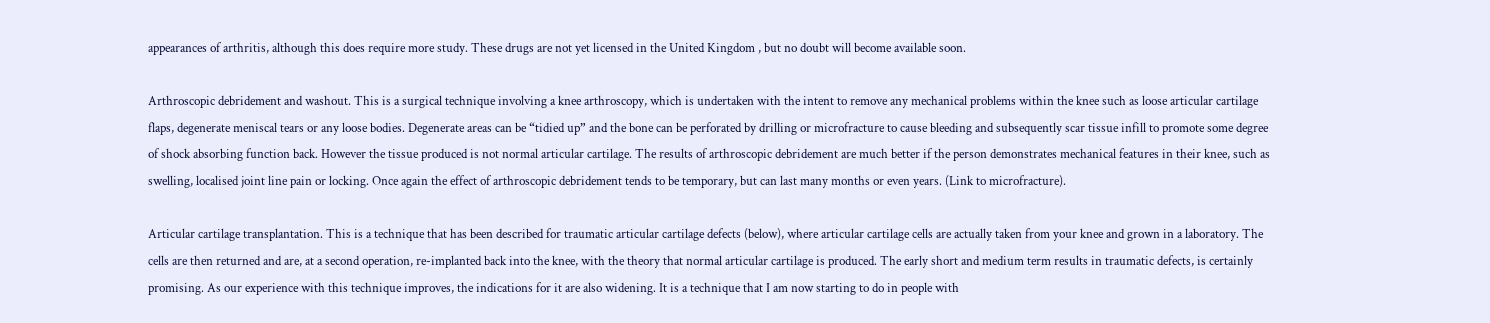appearances of arthritis, although this does require more study. These drugs are not yet licensed in the United Kingdom , but no doubt will become available soon.

Arthroscopic debridement and washout. This is a surgical technique involving a knee arthroscopy, which is undertaken with the intent to remove any mechanical problems within the knee such as loose articular cartilage flaps, degenerate meniscal tears or any loose bodies. Degenerate areas can be “tidied up” and the bone can be perforated by drilling or microfracture to cause bleeding and subsequently scar tissue infill to promote some degree of shock absorbing function back. However the tissue produced is not normal articular cartilage. The results of arthroscopic debridement are much better if the person demonstrates mechanical features in their knee, such as swelling, localised joint line pain or locking. Once again the effect of arthroscopic debridement tends to be temporary, but can last many months or even years. (Link to microfracture).

Articular cartilage transplantation. This is a technique that has been described for traumatic articular cartilage defects (below), where articular cartilage cells are actually taken from your knee and grown in a laboratory. The cells are then returned and are, at a second operation, re-implanted back into the knee, with the theory that normal articular cartilage is produced. The early short and medium term results in traumatic defects, is certainly promising. As our experience with this technique improves, the indications for it are also widening. It is a technique that I am now starting to do in people with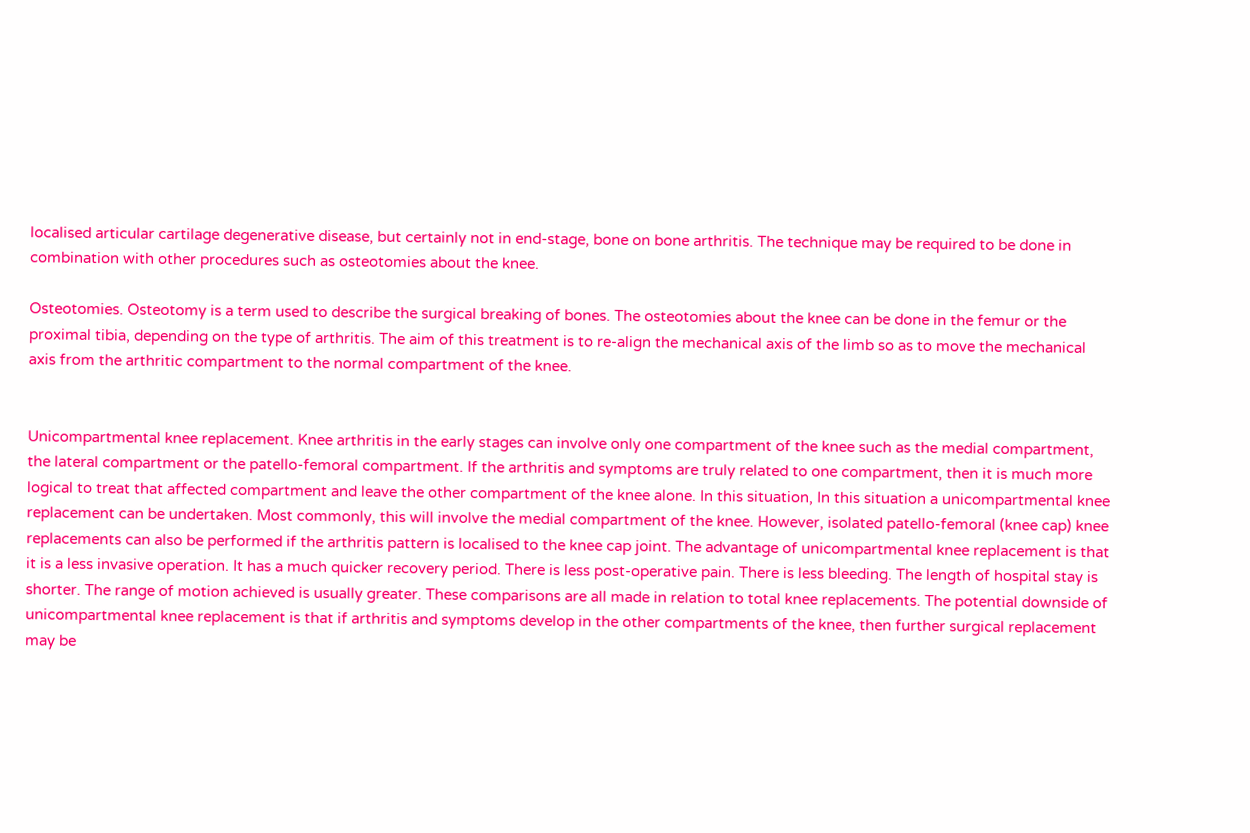localised articular cartilage degenerative disease, but certainly not in end-stage, bone on bone arthritis. The technique may be required to be done in combination with other procedures such as osteotomies about the knee.

Osteotomies. Osteotomy is a term used to describe the surgical breaking of bones. The osteotomies about the knee can be done in the femur or the proximal tibia, depending on the type of arthritis. The aim of this treatment is to re-align the mechanical axis of the limb so as to move the mechanical axis from the arthritic compartment to the normal compartment of the knee.


Unicompartmental knee replacement. Knee arthritis in the early stages can involve only one compartment of the knee such as the medial compartment, the lateral compartment or the patello-femoral compartment. If the arthritis and symptoms are truly related to one compartment, then it is much more logical to treat that affected compartment and leave the other compartment of the knee alone. In this situation, In this situation a unicompartmental knee replacement can be undertaken. Most commonly, this will involve the medial compartment of the knee. However, isolated patello-femoral (knee cap) knee replacements can also be performed if the arthritis pattern is localised to the knee cap joint. The advantage of unicompartmental knee replacement is that it is a less invasive operation. It has a much quicker recovery period. There is less post-operative pain. There is less bleeding. The length of hospital stay is shorter. The range of motion achieved is usually greater. These comparisons are all made in relation to total knee replacements. The potential downside of unicompartmental knee replacement is that if arthritis and symptoms develop in the other compartments of the knee, then further surgical replacement may be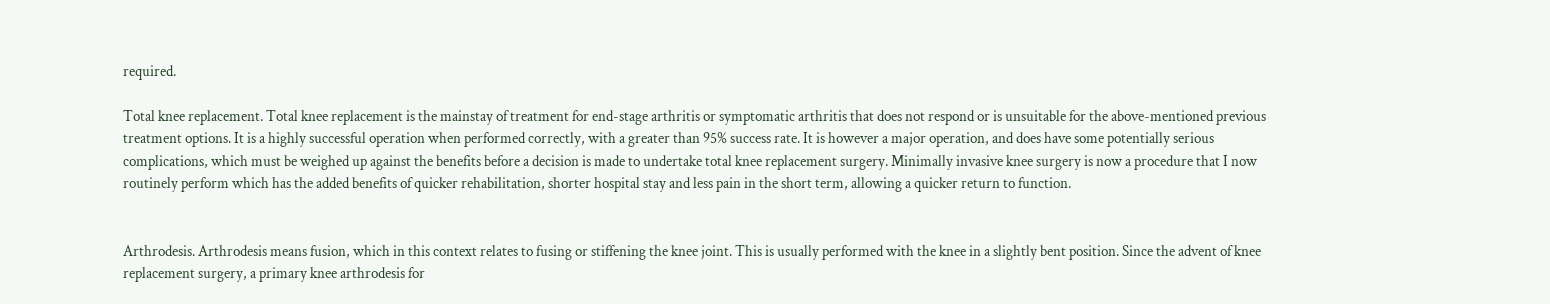required.

Total knee replacement. Total knee replacement is the mainstay of treatment for end-stage arthritis or symptomatic arthritis that does not respond or is unsuitable for the above-mentioned previous treatment options. It is a highly successful operation when performed correctly, with a greater than 95% success rate. It is however a major operation, and does have some potentially serious complications, which must be weighed up against the benefits before a decision is made to undertake total knee replacement surgery. Minimally invasive knee surgery is now a procedure that I now routinely perform which has the added benefits of quicker rehabilitation, shorter hospital stay and less pain in the short term, allowing a quicker return to function.


Arthrodesis. Arthrodesis means fusion, which in this context relates to fusing or stiffening the knee joint. This is usually performed with the knee in a slightly bent position. Since the advent of knee replacement surgery, a primary knee arthrodesis for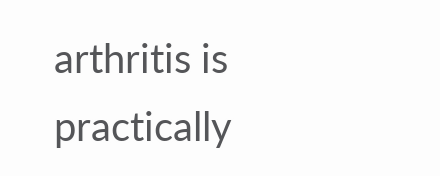arthritis is practically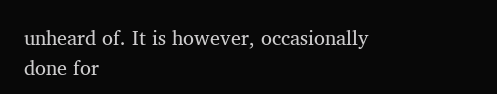unheard of. It is however, occasionally done for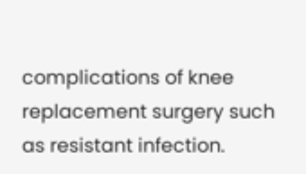complications of knee replacement surgery such as resistant infection.